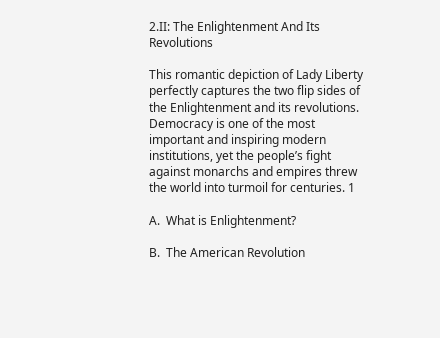2.II: The Enlightenment And Its Revolutions

This romantic depiction of Lady Liberty perfectly captures the two flip sides of the Enlightenment and its revolutions. Democracy is one of the most important and inspiring modern institutions, yet the people’s fight against monarchs and empires threw the world into turmoil for centuries. 1

A.  What is Enlightenment?

B.  The American Revolution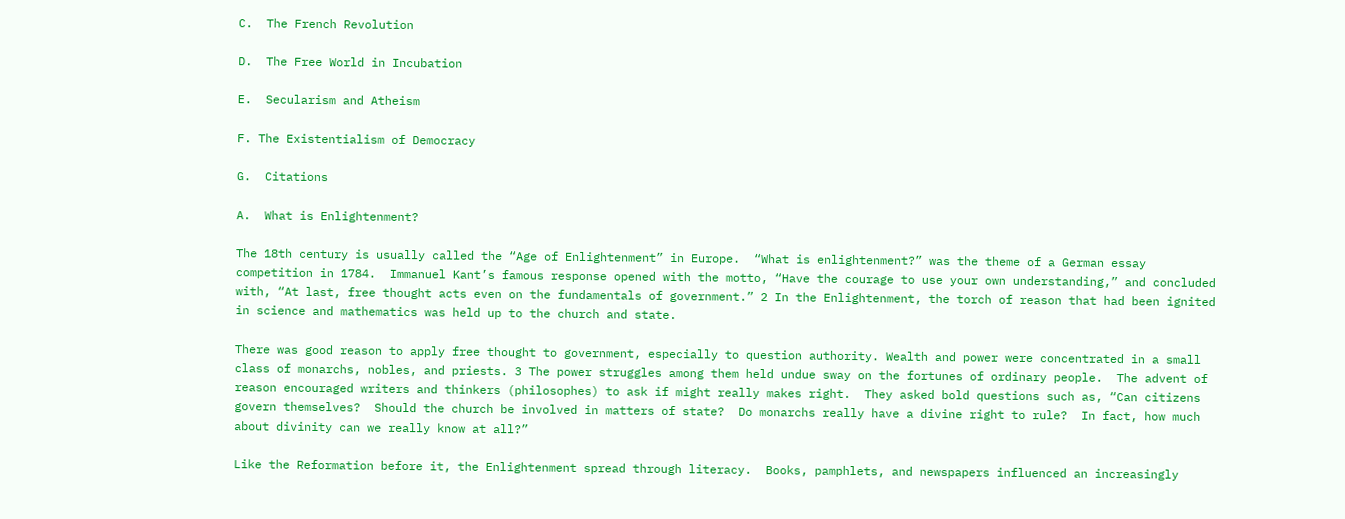C.  The French Revolution

D.  The Free World in Incubation

E.  Secularism and Atheism

F. The Existentialism of Democracy

G.  Citations

A.  What is Enlightenment?

The 18th century is usually called the “Age of Enlightenment” in Europe.  “What is enlightenment?” was the theme of a German essay competition in 1784.  Immanuel Kant’s famous response opened with the motto, “Have the courage to use your own understanding,” and concluded with, “At last, free thought acts even on the fundamentals of government.” 2 In the Enlightenment, the torch of reason that had been ignited in science and mathematics was held up to the church and state.

There was good reason to apply free thought to government, especially to question authority. Wealth and power were concentrated in a small class of monarchs, nobles, and priests. 3 The power struggles among them held undue sway on the fortunes of ordinary people.  The advent of reason encouraged writers and thinkers (philosophes) to ask if might really makes right.  They asked bold questions such as, “Can citizens govern themselves?  Should the church be involved in matters of state?  Do monarchs really have a divine right to rule?  In fact, how much about divinity can we really know at all?”

Like the Reformation before it, the Enlightenment spread through literacy.  Books, pamphlets, and newspapers influenced an increasingly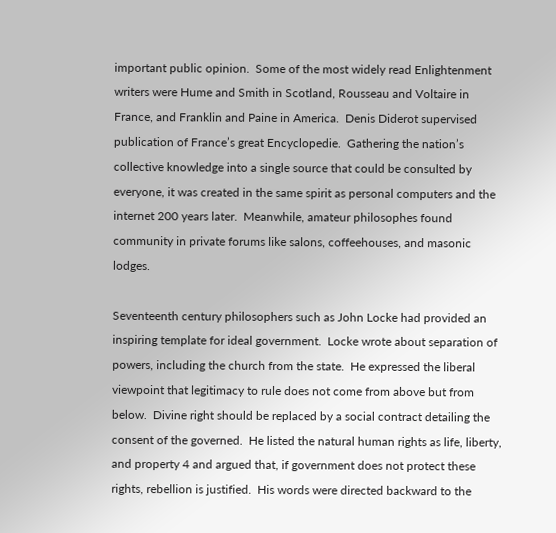important public opinion.  Some of the most widely read Enlightenment writers were Hume and Smith in Scotland, Rousseau and Voltaire in France, and Franklin and Paine in America.  Denis Diderot supervised publication of France’s great Encyclopedie.  Gathering the nation’s collective knowledge into a single source that could be consulted by everyone, it was created in the same spirit as personal computers and the internet 200 years later.  Meanwhile, amateur philosophes found community in private forums like salons, coffeehouses, and masonic lodges.

Seventeenth century philosophers such as John Locke had provided an inspiring template for ideal government.  Locke wrote about separation of powers, including the church from the state.  He expressed the liberal viewpoint that legitimacy to rule does not come from above but from below.  Divine right should be replaced by a social contract detailing the consent of the governed.  He listed the natural human rights as life, liberty, and property 4 and argued that, if government does not protect these rights, rebellion is justified.  His words were directed backward to the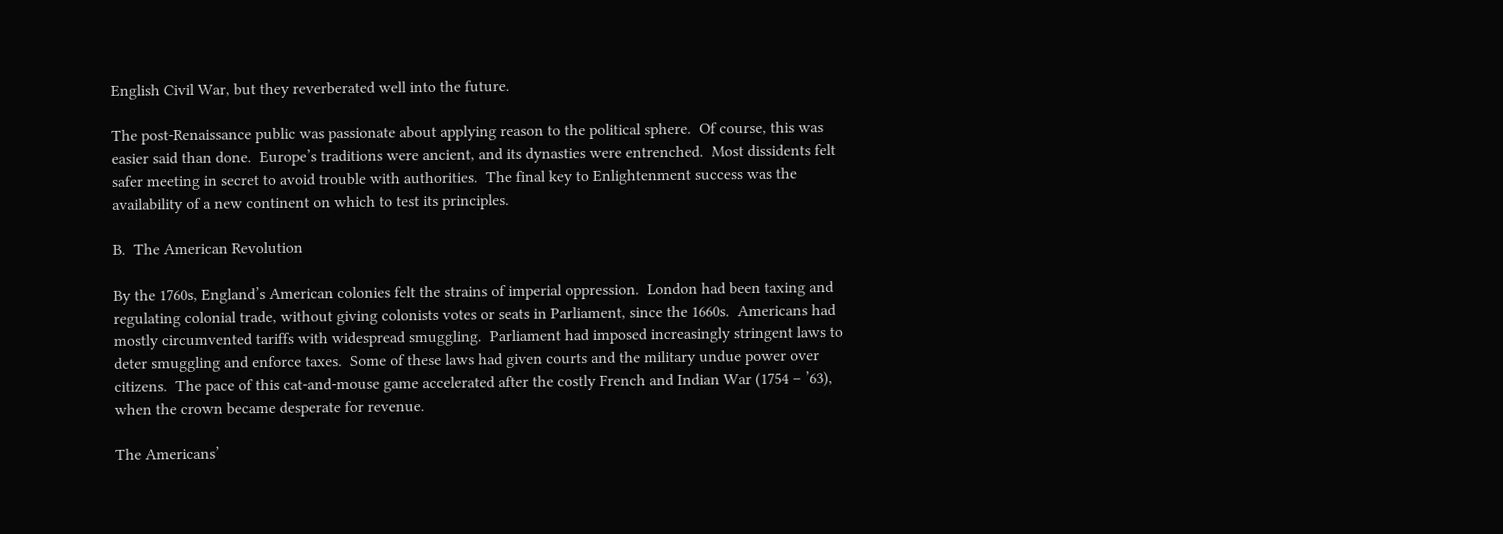English Civil War, but they reverberated well into the future.

The post-Renaissance public was passionate about applying reason to the political sphere.  Of course, this was easier said than done.  Europe’s traditions were ancient, and its dynasties were entrenched.  Most dissidents felt safer meeting in secret to avoid trouble with authorities.  The final key to Enlightenment success was the availability of a new continent on which to test its principles.

B.  The American Revolution

By the 1760s, England’s American colonies felt the strains of imperial oppression.  London had been taxing and regulating colonial trade, without giving colonists votes or seats in Parliament, since the 1660s.  Americans had mostly circumvented tariffs with widespread smuggling.  Parliament had imposed increasingly stringent laws to deter smuggling and enforce taxes.  Some of these laws had given courts and the military undue power over citizens.  The pace of this cat-and-mouse game accelerated after the costly French and Indian War (1754 – ’63), when the crown became desperate for revenue.

The Americans’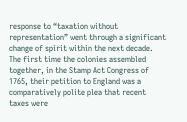response to “taxation without representation” went through a significant change of spirit within the next decade.  The first time the colonies assembled together, in the Stamp Act Congress of 1765, their petition to England was a comparatively polite plea that recent taxes were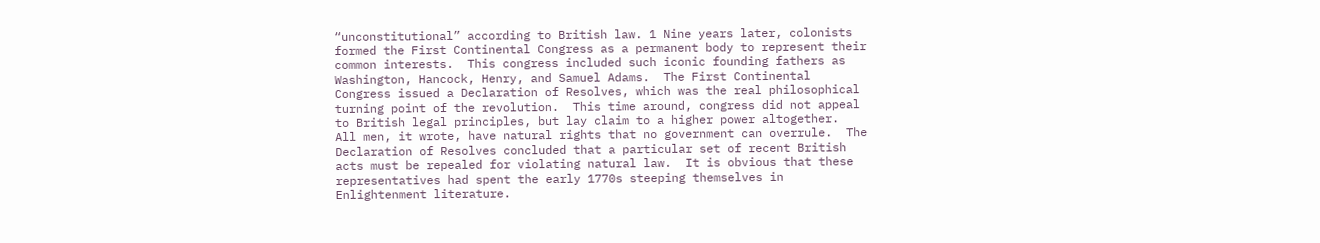“unconstitutional” according to British law. 1 Nine years later, colonists formed the First Continental Congress as a permanent body to represent their common interests.  This congress included such iconic founding fathers as Washington, Hancock, Henry, and Samuel Adams.  The First Continental Congress issued a Declaration of Resolves, which was the real philosophical turning point of the revolution.  This time around, congress did not appeal to British legal principles, but lay claim to a higher power altogether.  All men, it wrote, have natural rights that no government can overrule.  The Declaration of Resolves concluded that a particular set of recent British acts must be repealed for violating natural law.  It is obvious that these representatives had spent the early 1770s steeping themselves in Enlightenment literature.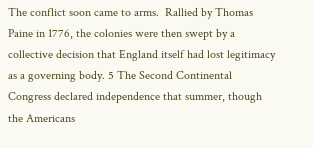The conflict soon came to arms.  Rallied by Thomas Paine in 1776, the colonies were then swept by a collective decision that England itself had lost legitimacy as a governing body. 5 The Second Continental Congress declared independence that summer, though the Americans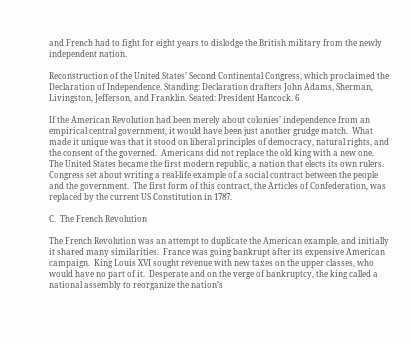and French had to fight for eight years to dislodge the British military from the newly independent nation.

Reconstruction of the United States’ Second Continental Congress, which proclaimed the Declaration of Independence. Standing: Declaration drafters John Adams, Sherman, Livingston, Jefferson, and Franklin. Seated: President Hancock. 6

If the American Revolution had been merely about colonies’ independence from an empirical central government, it would have been just another grudge match.  What made it unique was that it stood on liberal principles of democracy, natural rights, and the consent of the governed.  Americans did not replace the old king with a new one.  The United States became the first modern republic, a nation that elects its own rulers.  Congress set about writing a real-life example of a social contract between the people and the government.  The first form of this contract, the Articles of Confederation, was replaced by the current US Constitution in 1787.

C.  The French Revolution

The French Revolution was an attempt to duplicate the American example, and initially it shared many similarities.  France was going bankrupt after its expensive American campaign.  King Louis XVI sought revenue with new taxes on the upper classes, who would have no part of it.  Desperate and on the verge of bankruptcy, the king called a national assembly to reorganize the nation’s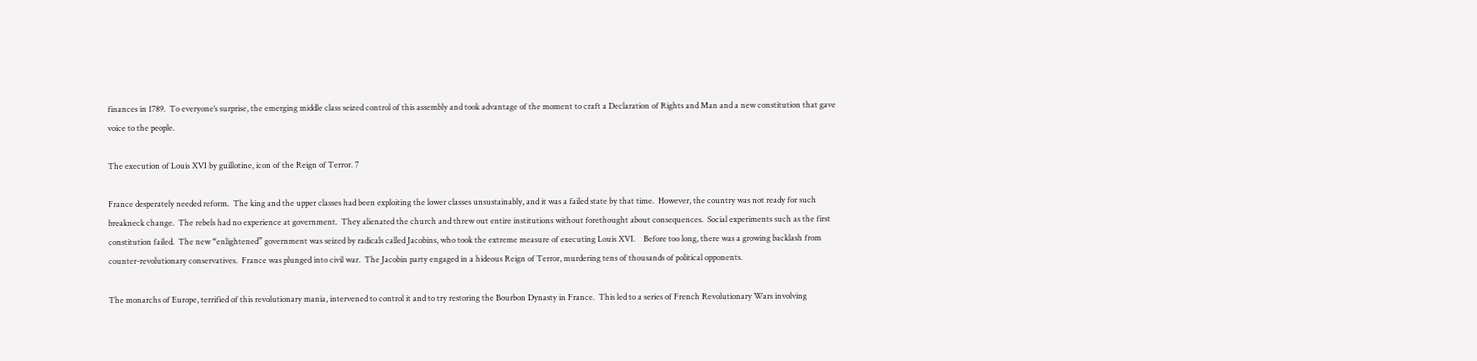finances in 1789.  To everyone’s surprise, the emerging middle class seized control of this assembly and took advantage of the moment to craft a Declaration of Rights and Man and a new constitution that gave voice to the people.

The execution of Louis XVI by guillotine, icon of the Reign of Terror. 7

France desperately needed reform.  The king and the upper classes had been exploiting the lower classes unsustainably, and it was a failed state by that time.  However, the country was not ready for such breakneck change.  The rebels had no experience at government.  They alienated the church and threw out entire institutions without forethought about consequences.  Social experiments such as the first constitution failed.  The new “enlightened” government was seized by radicals called Jacobins, who took the extreme measure of executing Louis XVI.    Before too long, there was a growing backlash from counter-revolutionary conservatives.  France was plunged into civil war.  The Jacobin party engaged in a hideous Reign of Terror, murdering tens of thousands of political opponents.

The monarchs of Europe, terrified of this revolutionary mania, intervened to control it and to try restoring the Bourbon Dynasty in France.  This led to a series of French Revolutionary Wars involving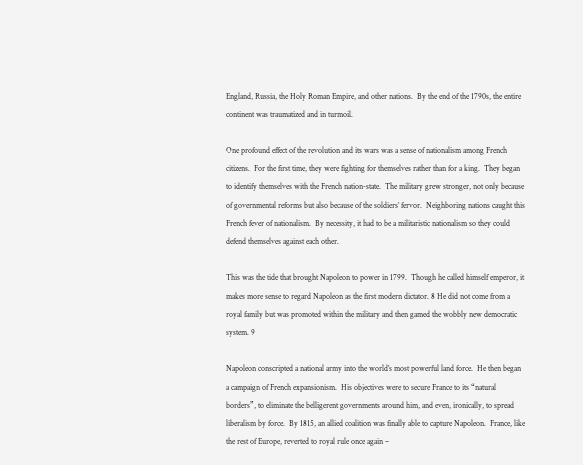England, Russia, the Holy Roman Empire, and other nations.  By the end of the 1790s, the entire continent was traumatized and in turmoil.

One profound effect of the revolution and its wars was a sense of nationalism among French citizens.  For the first time, they were fighting for themselves rather than for a king.  They began to identify themselves with the French nation-state.  The military grew stronger, not only because of governmental reforms but also because of the soldiers’ fervor.  Neighboring nations caught this French fever of nationalism.  By necessity, it had to be a militaristic nationalism so they could defend themselves against each other.

This was the tide that brought Napoleon to power in 1799.  Though he called himself emperor, it makes more sense to regard Napoleon as the first modern dictator. 8 He did not come from a royal family but was promoted within the military and then gamed the wobbly new democratic system. 9

Napoleon conscripted a national army into the world’s most powerful land force.  He then began a campaign of French expansionism.  His objectives were to secure France to its “natural borders”, to eliminate the belligerent governments around him, and even, ironically, to spread liberalism by force.  By 1815, an allied coalition was finally able to capture Napoleon.  France, like the rest of Europe, reverted to royal rule once again –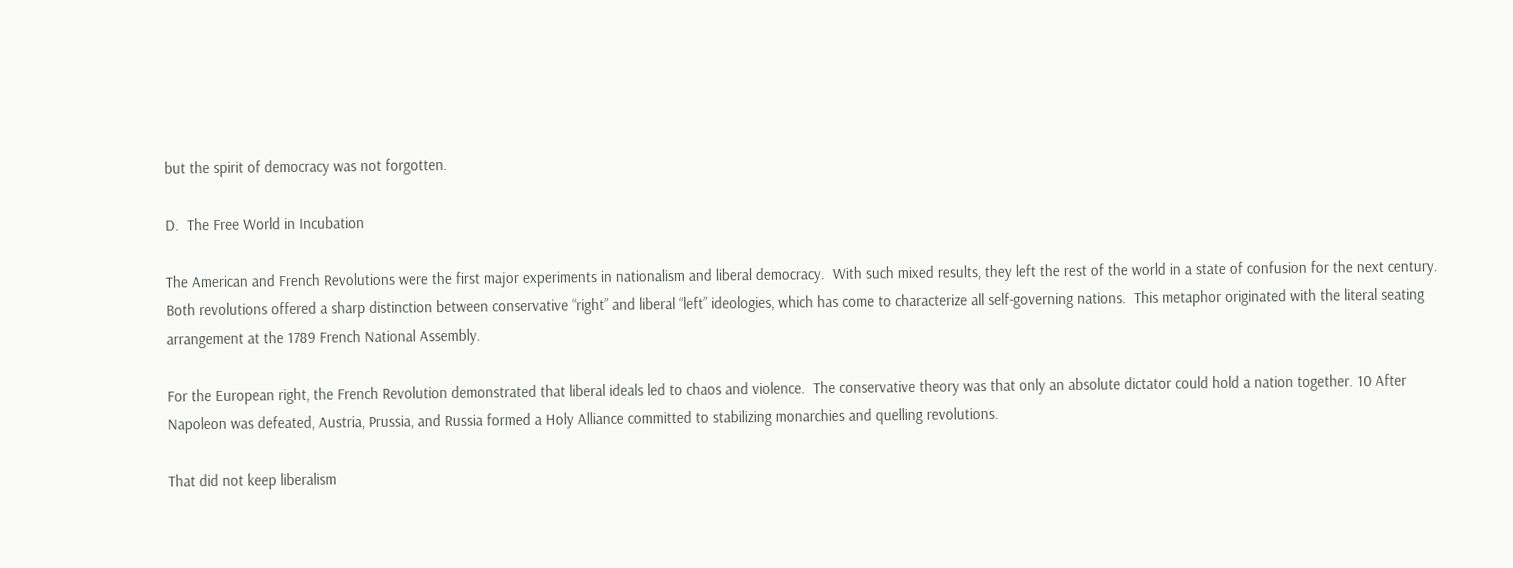but the spirit of democracy was not forgotten.

D.  The Free World in Incubation

The American and French Revolutions were the first major experiments in nationalism and liberal democracy.  With such mixed results, they left the rest of the world in a state of confusion for the next century. Both revolutions offered a sharp distinction between conservative “right” and liberal “left” ideologies, which has come to characterize all self-governing nations.  This metaphor originated with the literal seating arrangement at the 1789 French National Assembly.

For the European right, the French Revolution demonstrated that liberal ideals led to chaos and violence.  The conservative theory was that only an absolute dictator could hold a nation together. 10 After Napoleon was defeated, Austria, Prussia, and Russia formed a Holy Alliance committed to stabilizing monarchies and quelling revolutions.

That did not keep liberalism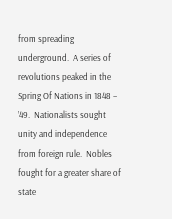from spreading underground.  A series of revolutions peaked in the Spring Of Nations in 1848 – ’49.  Nationalists sought unity and independence from foreign rule.  Nobles fought for a greater share of state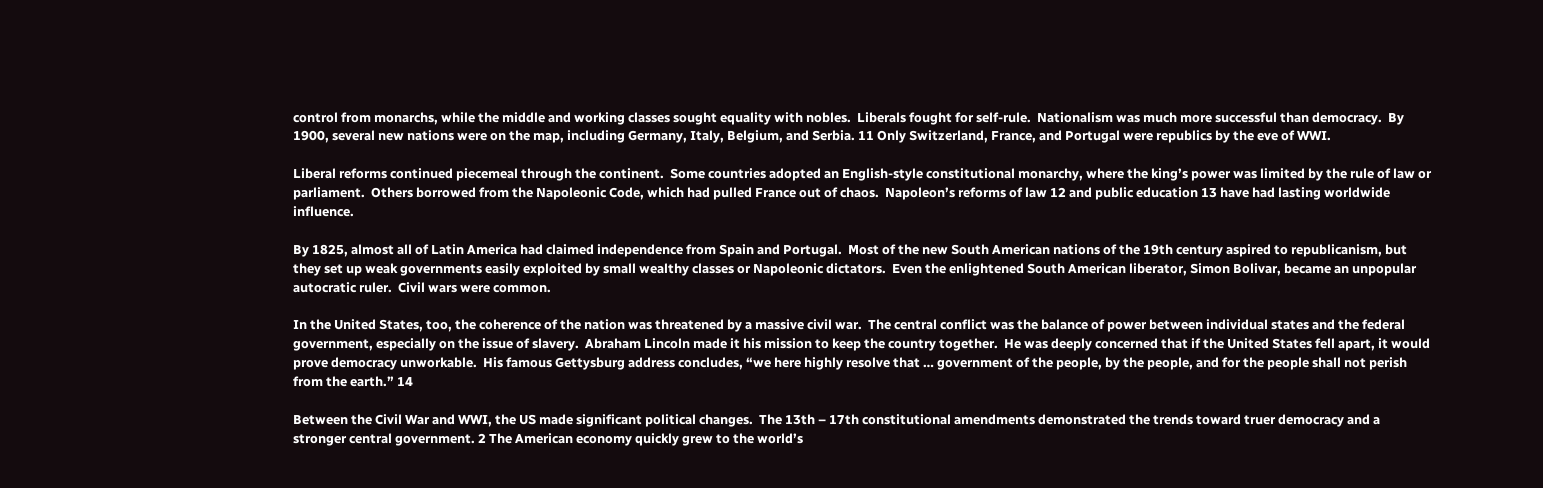control from monarchs, while the middle and working classes sought equality with nobles.  Liberals fought for self-rule.  Nationalism was much more successful than democracy.  By 1900, several new nations were on the map, including Germany, Italy, Belgium, and Serbia. 11 Only Switzerland, France, and Portugal were republics by the eve of WWI.

Liberal reforms continued piecemeal through the continent.  Some countries adopted an English-style constitutional monarchy, where the king’s power was limited by the rule of law or parliament.  Others borrowed from the Napoleonic Code, which had pulled France out of chaos.  Napoleon’s reforms of law 12 and public education 13 have had lasting worldwide influence.

By 1825, almost all of Latin America had claimed independence from Spain and Portugal.  Most of the new South American nations of the 19th century aspired to republicanism, but they set up weak governments easily exploited by small wealthy classes or Napoleonic dictators.  Even the enlightened South American liberator, Simon Bolivar, became an unpopular autocratic ruler.  Civil wars were common.

In the United States, too, the coherence of the nation was threatened by a massive civil war.  The central conflict was the balance of power between individual states and the federal government, especially on the issue of slavery.  Abraham Lincoln made it his mission to keep the country together.  He was deeply concerned that if the United States fell apart, it would prove democracy unworkable.  His famous Gettysburg address concludes, “we here highly resolve that … government of the people, by the people, and for the people shall not perish from the earth.” 14

Between the Civil War and WWI, the US made significant political changes.  The 13th – 17th constitutional amendments demonstrated the trends toward truer democracy and a stronger central government. 2 The American economy quickly grew to the world’s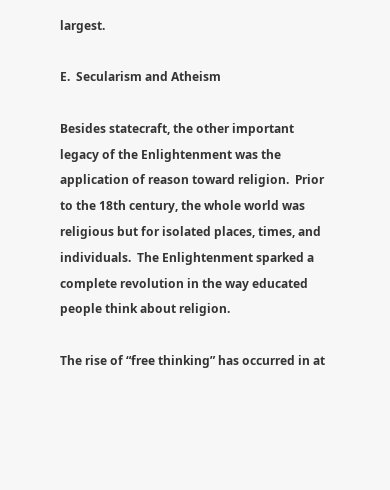largest.

E.  Secularism and Atheism

Besides statecraft, the other important legacy of the Enlightenment was the application of reason toward religion.  Prior to the 18th century, the whole world was religious but for isolated places, times, and individuals.  The Enlightenment sparked a complete revolution in the way educated people think about religion.

The rise of “free thinking” has occurred in at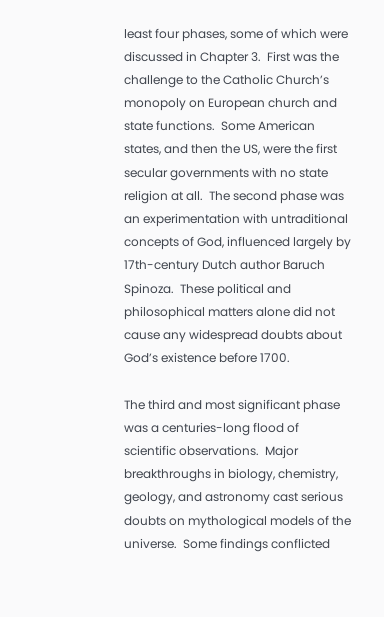least four phases, some of which were discussed in Chapter 3.  First was the challenge to the Catholic Church’s monopoly on European church and state functions.  Some American states, and then the US, were the first secular governments with no state religion at all.  The second phase was an experimentation with untraditional concepts of God, influenced largely by 17th-century Dutch author Baruch Spinoza.  These political and philosophical matters alone did not cause any widespread doubts about God’s existence before 1700.

The third and most significant phase was a centuries-long flood of scientific observations.  Major breakthroughs in biology, chemistry, geology, and astronomy cast serious doubts on mythological models of the universe.  Some findings conflicted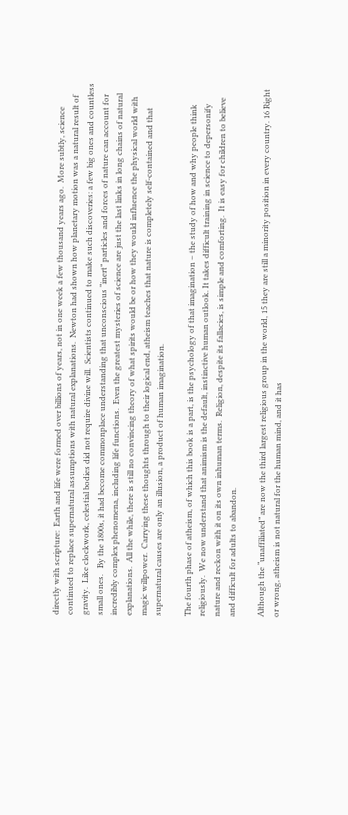directly with scripture:  Earth and life were formed over billions of years, not in one week a few thousand years ago.  More subtly, science continued to replace supernatural assumptions with natural explanations.  Newton had shown how planetary motion was a natural result of gravity.  Like clockwork, celestial bodies did not require divine will.  Scientists continued to make such discoveries: a few big ones and countless small ones.   By the 1800s, it had become commonplace understanding that unconscious “inert” particles and forces of nature can account for incredibly complex phenomena, including life functions.  Even the greatest mysteries of science are just the last links in long chains of natural explanations.  All the while, there is still no convincing theory of what spirits would be or how they would influence the physical world with magic willpower.  Carrying these thoughts through to their logical end, atheism teaches that nature is completely self-contained and that supernatural causes are only an illusion, a product of human imagination.

The fourth phase of atheism, of which this book is a part, is the psychology of that imagination – the study of how and why people think religiously.  We now understand that animism is the default, instinctive human outlook. It takes difficult training in science to depersonify nature and reckon with it on its own inhuman terms.  Religion, despite its fallacies, is simple and comforting.  It is easy for children to believe and difficult for adults to abandon.

Although the “unaffiliated” are now the third largest religious group in the world, 15 they are still a minority position in every country. 16 Right or wrong, atheism is not natural for the human mind, and it has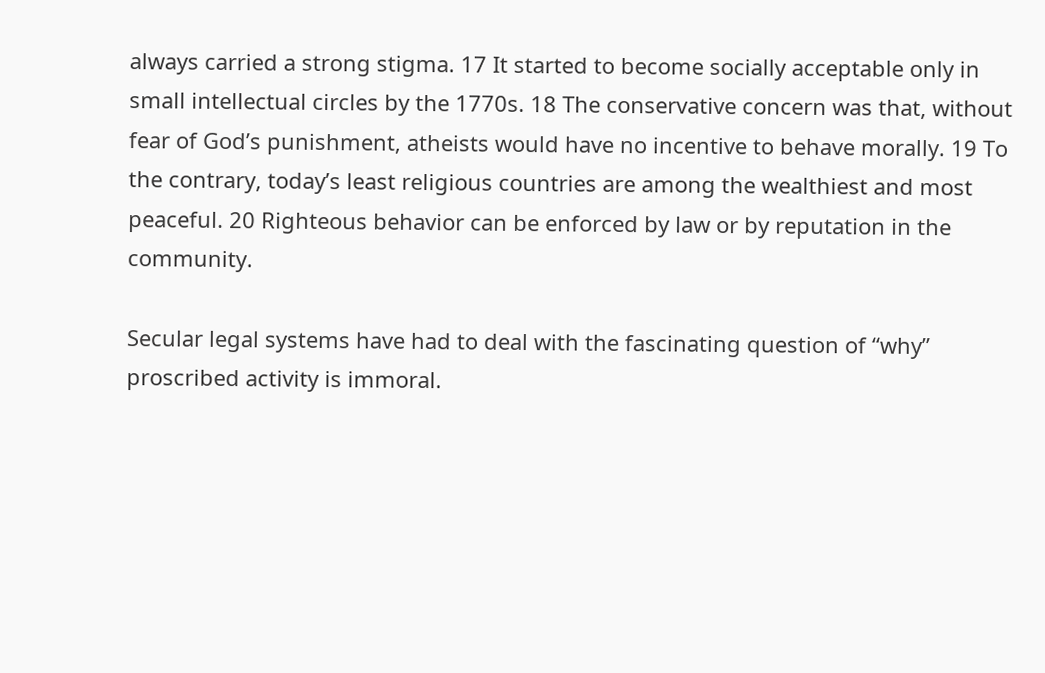always carried a strong stigma. 17 It started to become socially acceptable only in small intellectual circles by the 1770s. 18 The conservative concern was that, without fear of God’s punishment, atheists would have no incentive to behave morally. 19 To the contrary, today’s least religious countries are among the wealthiest and most peaceful. 20 Righteous behavior can be enforced by law or by reputation in the community.

Secular legal systems have had to deal with the fascinating question of “why” proscribed activity is immoral.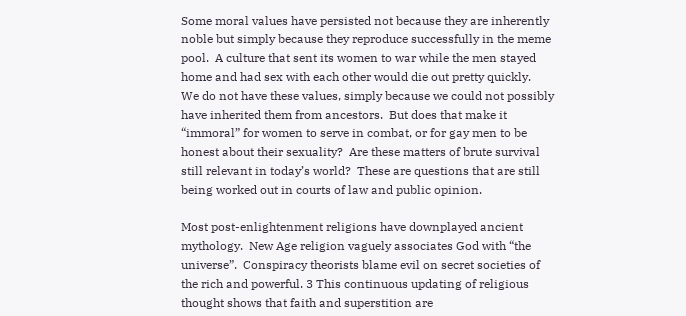Some moral values have persisted not because they are inherently noble but simply because they reproduce successfully in the meme pool.  A culture that sent its women to war while the men stayed home and had sex with each other would die out pretty quickly.  We do not have these values, simply because we could not possibly have inherited them from ancestors.  But does that make it “immoral” for women to serve in combat, or for gay men to be honest about their sexuality?  Are these matters of brute survival still relevant in today’s world?  These are questions that are still being worked out in courts of law and public opinion.

Most post-enlightenment religions have downplayed ancient mythology.  New Age religion vaguely associates God with “the universe”.  Conspiracy theorists blame evil on secret societies of the rich and powerful. 3 This continuous updating of religious thought shows that faith and superstition are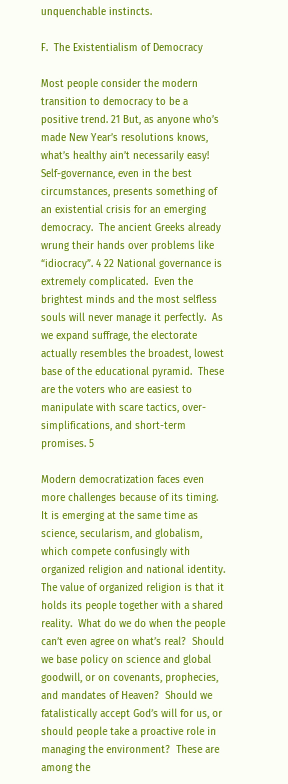unquenchable instincts.

F.  The Existentialism of Democracy

Most people consider the modern transition to democracy to be a positive trend. 21 But, as anyone who’s made New Year’s resolutions knows, what’s healthy ain’t necessarily easy!  Self-governance, even in the best circumstances, presents something of an existential crisis for an emerging democracy.  The ancient Greeks already wrung their hands over problems like “idiocracy”. 4 22 National governance is extremely complicated.  Even the brightest minds and the most selfless souls will never manage it perfectly.  As we expand suffrage, the electorate actually resembles the broadest, lowest base of the educational pyramid.  These are the voters who are easiest to manipulate with scare tactics, over-simplifications, and short-term promises. 5

Modern democratization faces even more challenges because of its timing.  It is emerging at the same time as science, secularism, and globalism, which compete confusingly with organized religion and national identity.  The value of organized religion is that it holds its people together with a shared reality.  What do we do when the people can’t even agree on what’s real?  Should we base policy on science and global goodwill, or on covenants, prophecies, and mandates of Heaven?  Should we fatalistically accept God’s will for us, or should people take a proactive role in managing the environment?  These are among the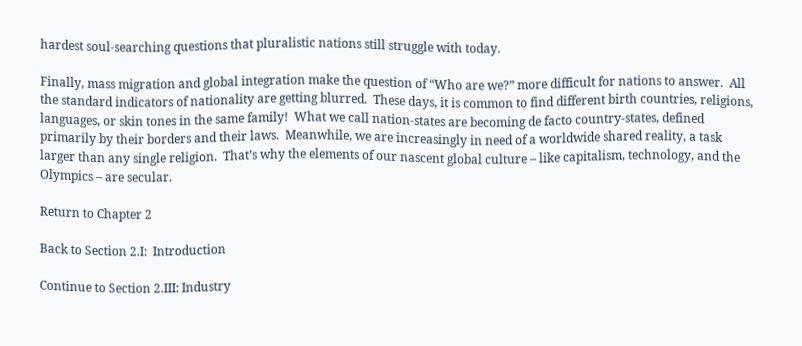hardest soul-searching questions that pluralistic nations still struggle with today.

Finally, mass migration and global integration make the question of “Who are we?” more difficult for nations to answer.  All the standard indicators of nationality are getting blurred.  These days, it is common to find different birth countries, religions, languages, or skin tones in the same family!  What we call nation-states are becoming de facto country-states, defined primarily by their borders and their laws.  Meanwhile, we are increasingly in need of a worldwide shared reality, a task larger than any single religion.  That’s why the elements of our nascent global culture – like capitalism, technology, and the Olympics – are secular.

Return to Chapter 2

Back to Section 2.I:  Introduction

Continue to Section 2.III: Industry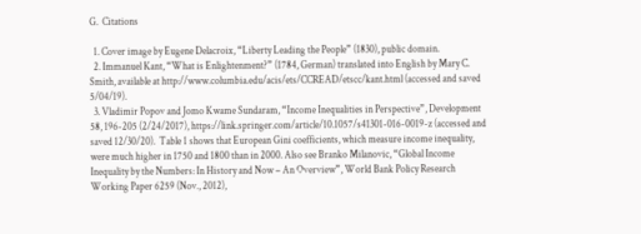G.  Citations

  1. Cover image by Eugene Delacroix, “Liberty Leading the People” (1830), public domain.
  2. Immanuel Kant, “What is Enlightenment?” (1784, German) translated into English by Mary C. Smith, available at http://www.columbia.edu/acis/ets/CCREAD/etscc/kant.html (accessed and saved 5/04/19).
  3. Vladimir Popov and Jomo Kwame Sundaram, “Income Inequalities in Perspective”, Development 58, 196-205 (2/24/2017), https://link.springer.com/article/10.1057/s41301-016-0019-z (accessed and saved 12/30/20).  Table 1 shows that European Gini coefficients, which measure income inequality, were much higher in 1750 and 1800 than in 2000. Also see Branko Milanovic, “Global Income Inequality by the Numbers: In History and Now – An Overview”, World Bank Policy Research Working Paper 6259 (Nov., 2012),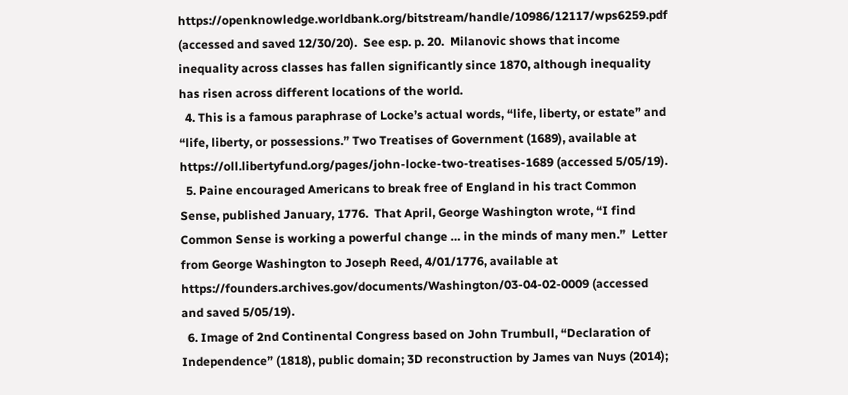https://openknowledge.worldbank.org/bitstream/handle/10986/12117/wps6259.pdf (accessed and saved 12/30/20).  See esp. p. 20.  Milanovic shows that income inequality across classes has fallen significantly since 1870, although inequality has risen across different locations of the world.
  4. This is a famous paraphrase of Locke’s actual words, “life, liberty, or estate” and “life, liberty, or possessions.” Two Treatises of Government (1689), available at https://oll.libertyfund.org/pages/john-locke-two-treatises-1689 (accessed 5/05/19).
  5. Paine encouraged Americans to break free of England in his tract Common Sense, published January, 1776.  That April, George Washington wrote, “I find Common Sense is working a powerful change … in the minds of many men.”  Letter from George Washington to Joseph Reed, 4/01/1776, available at https://founders.archives.gov/documents/Washington/03-04-02-0009 (accessed and saved 5/05/19).
  6. Image of 2nd Continental Congress based on John Trumbull, “Declaration of Independence” (1818), public domain; 3D reconstruction by James van Nuys (2014);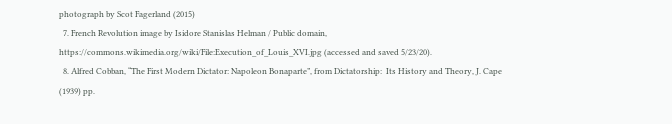photograph by Scot Fagerland (2015)
  7. French Revolution image by Isidore Stanislas Helman / Public domain, https://commons.wikimedia.org/wiki/File:Execution_of_Louis_XVI.jpg (accessed and saved 5/23/20).
  8. Alfred Cobban, “The First Modern Dictator: Napoleon Bonaparte”, from Dictatorship:  Its History and Theory, J. Cape (1939) pp.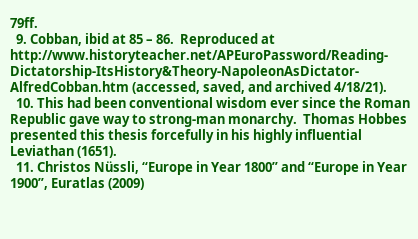79ff.
  9. Cobban, ibid at 85 – 86.  Reproduced at http://www.historyteacher.net/APEuroPassword/Reading-Dictatorship-ItsHistory&Theory-NapoleonAsDictator-AlfredCobban.htm (accessed, saved, and archived 4/18/21).
  10. This had been conventional wisdom ever since the Roman Republic gave way to strong-man monarchy.  Thomas Hobbes presented this thesis forcefully in his highly influential Leviathan (1651).
  11. Christos Nüssli, “Europe in Year 1800” and “Europe in Year 1900”, Euratlas (2009)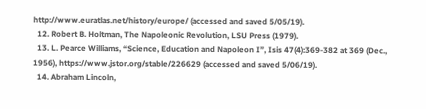http://www.euratlas.net/history/europe/ (accessed and saved 5/05/19).
  12. Robert B. Holtman, The Napoleonic Revolution, LSU Press (1979).
  13. L. Pearce Williams, “Science, Education and Napoleon I”, Isis 47(4):369-382 at 369 (Dec., 1956), https://www.jstor.org/stable/226629 (accessed and saved 5/06/19).
  14. Abraham Lincoln,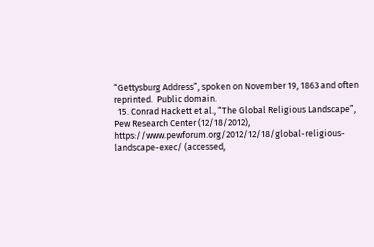“Gettysburg Address”, spoken on November 19, 1863 and often reprinted.  Public domain.
  15. Conrad Hackett et al., “The Global Religious Landscape”, Pew Research Center (12/18/2012), https://www.pewforum.org/2012/12/18/global-religious-landscape-exec/ (accessed,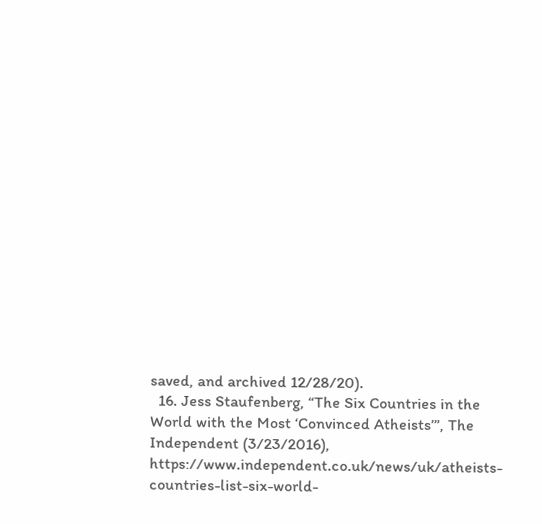saved, and archived 12/28/20).
  16. Jess Staufenberg, “The Six Countries in the World with the Most ‘Convinced Atheists’”, The Independent (3/23/2016), https://www.independent.co.uk/news/uk/atheists-countries-list-six-world-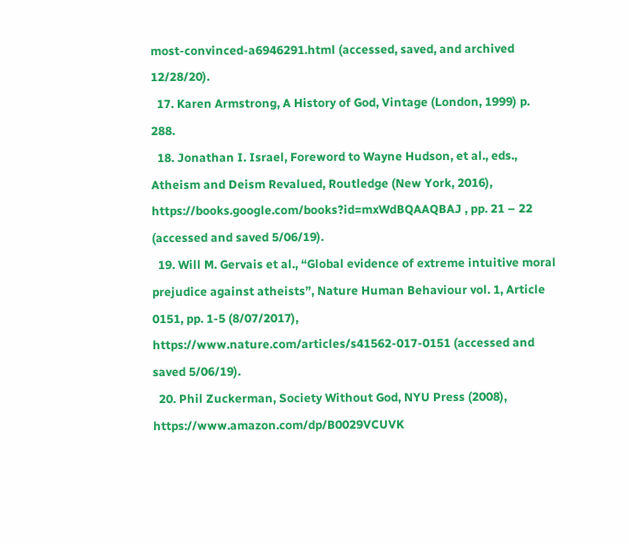most-convinced-a6946291.html (accessed, saved, and archived 12/28/20).
  17. Karen Armstrong, A History of God, Vintage (London, 1999) p. 288.
  18. Jonathan I. Israel, Foreword to Wayne Hudson, et al., eds., Atheism and Deism Revalued, Routledge (New York, 2016), https://books.google.com/books?id=mxWdBQAAQBAJ , pp. 21 – 22  (accessed and saved 5/06/19).
  19. Will M. Gervais et al., “Global evidence of extreme intuitive moral prejudice against atheists”, Nature Human Behaviour vol. 1, Article 0151, pp. 1-5 (8/07/2017), https://www.nature.com/articles/s41562-017-0151 (accessed and saved 5/06/19).
  20. Phil Zuckerman, Society Without God, NYU Press (2008), https://www.amazon.com/dp/B0029VCUVK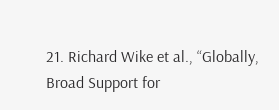21. Richard Wike et al., “Globally, Broad Support for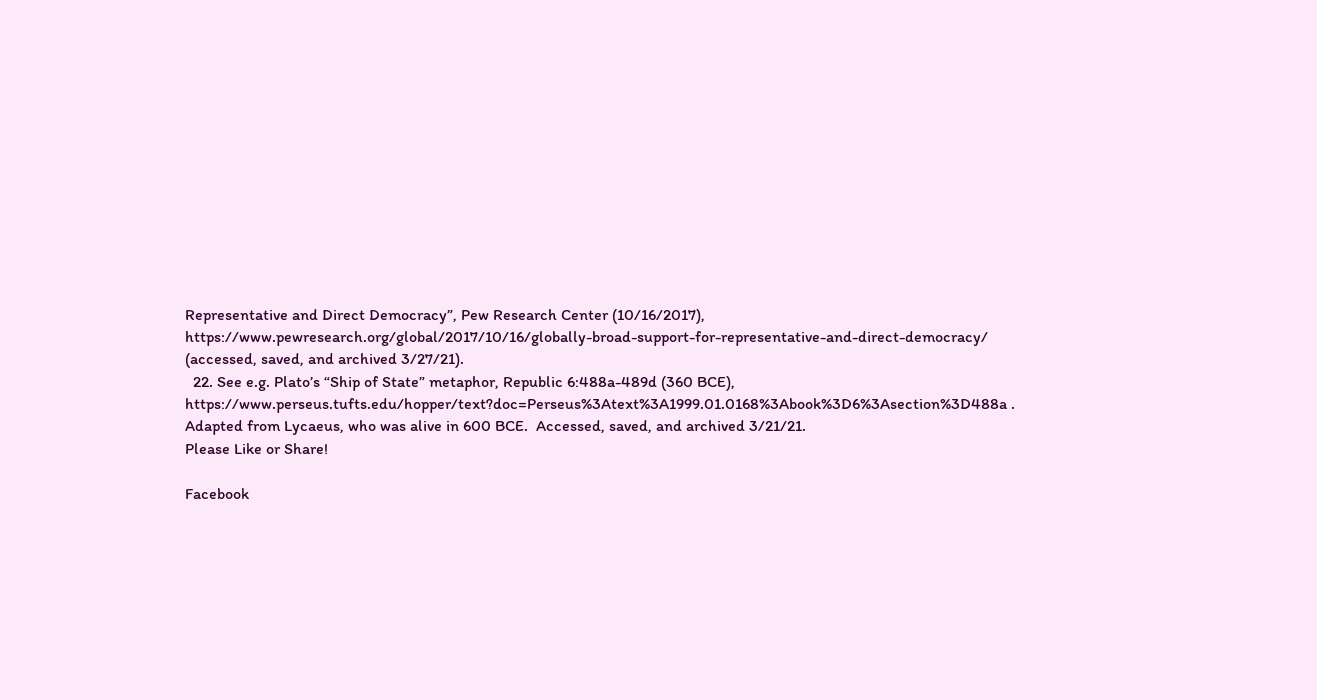Representative and Direct Democracy”, Pew Research Center (10/16/2017), https://www.pewresearch.org/global/2017/10/16/globally-broad-support-for-representative-and-direct-democracy/ (accessed, saved, and archived 3/27/21).
  22. See e.g. Plato’s “Ship of State” metaphor, Republic 6:488a-489d (360 BCE), https://www.perseus.tufts.edu/hopper/text?doc=Perseus%3Atext%3A1999.01.0168%3Abook%3D6%3Asection%3D488a .  Adapted from Lycaeus, who was alive in 600 BCE.  Accessed, saved, and archived 3/21/21.
Please Like or Share!

Facebook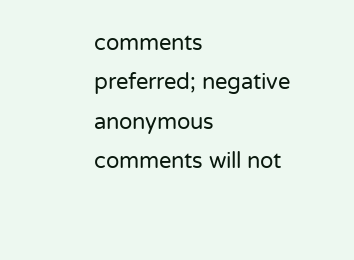comments preferred; negative anonymous comments will not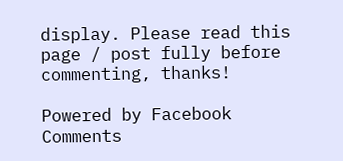display. Please read this page / post fully before commenting, thanks!

Powered by Facebook Comments